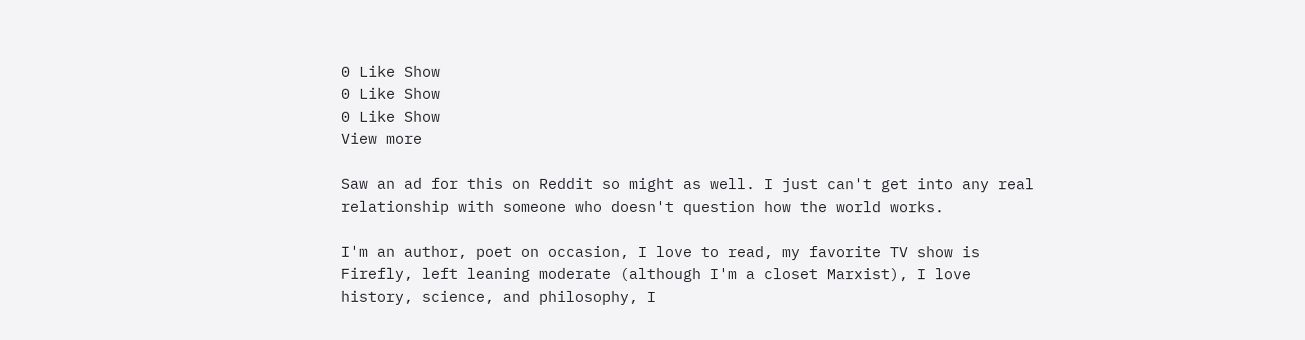0 Like Show
0 Like Show
0 Like Show
View more

Saw an ad for this on Reddit so might as well. I just can't get into any real relationship with someone who doesn't question how the world works.

I'm an author, poet on occasion, I love to read, my favorite TV show is Firefly, left leaning moderate (although I'm a closet Marxist), I love history, science, and philosophy, I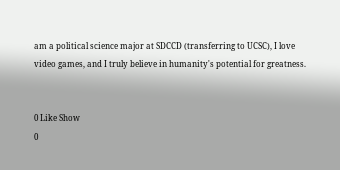am a political science major at SDCCD (transferring to UCSC), I love video games, and I truly believe in humanity's potential for greatness.


0 Like Show
0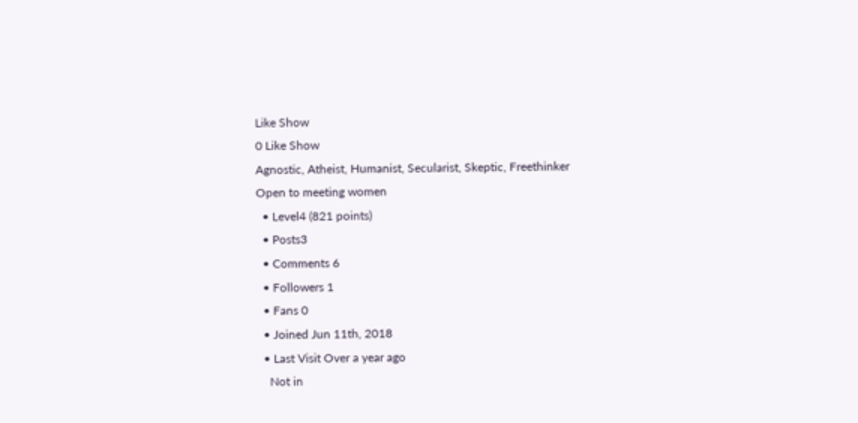Like Show
0 Like Show
Agnostic, Atheist, Humanist, Secularist, Skeptic, Freethinker
Open to meeting women
  • Level4 (821 points)
  • Posts3
  • Comments 6
  • Followers 1
  • Fans 0
  • Joined Jun 11th, 2018
  • Last Visit Over a year ago
    Not in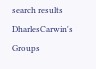search results
DharlesCarwin's Groups